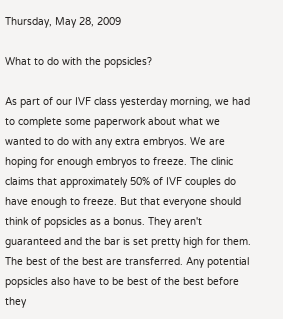Thursday, May 28, 2009

What to do with the popsicles?

As part of our IVF class yesterday morning, we had to complete some paperwork about what we wanted to do with any extra embryos. We are hoping for enough embryos to freeze. The clinic claims that approximately 50% of IVF couples do have enough to freeze. But that everyone should think of popsicles as a bonus. They aren't guaranteed and the bar is set pretty high for them. The best of the best are transferred. Any potential popsicles also have to be best of the best before they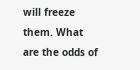will freeze them. What are the odds of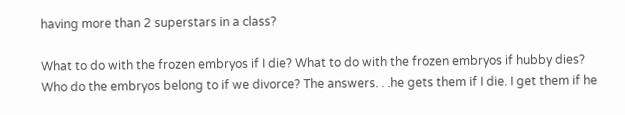having more than 2 superstars in a class?

What to do with the frozen embryos if I die? What to do with the frozen embryos if hubby dies? Who do the embryos belong to if we divorce? The answers. . .he gets them if I die. I get them if he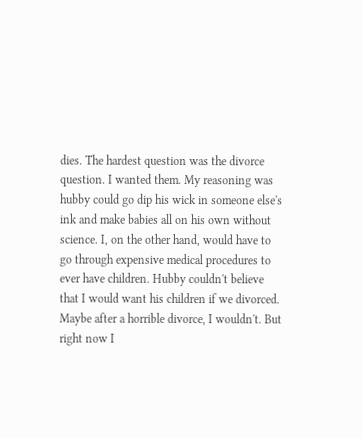dies. The hardest question was the divorce question. I wanted them. My reasoning was hubby could go dip his wick in someone else's ink and make babies all on his own without science. I, on the other hand, would have to go through expensive medical procedures to ever have children. Hubby couldn't believe that I would want his children if we divorced. Maybe after a horrible divorce, I wouldn't. But right now I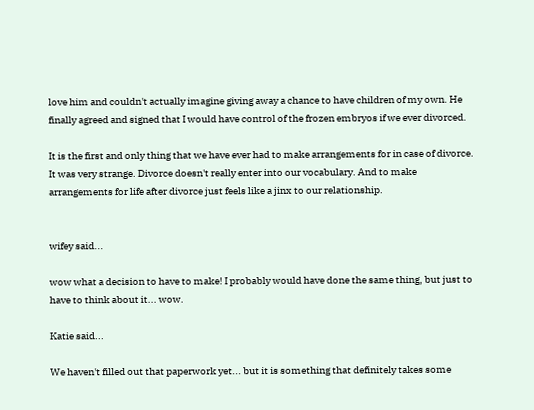love him and couldn't actually imagine giving away a chance to have children of my own. He finally agreed and signed that I would have control of the frozen embryos if we ever divorced.

It is the first and only thing that we have ever had to make arrangements for in case of divorce. It was very strange. Divorce doesn't really enter into our vocabulary. And to make arrangements for life after divorce just feels like a jinx to our relationship.


wifey said...

wow what a decision to have to make! I probably would have done the same thing, but just to have to think about it... wow.

Katie said...

We haven't filled out that paperwork yet... but it is something that definitely takes some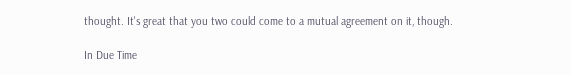thought. It's great that you two could come to a mutual agreement on it, though.

In Due Time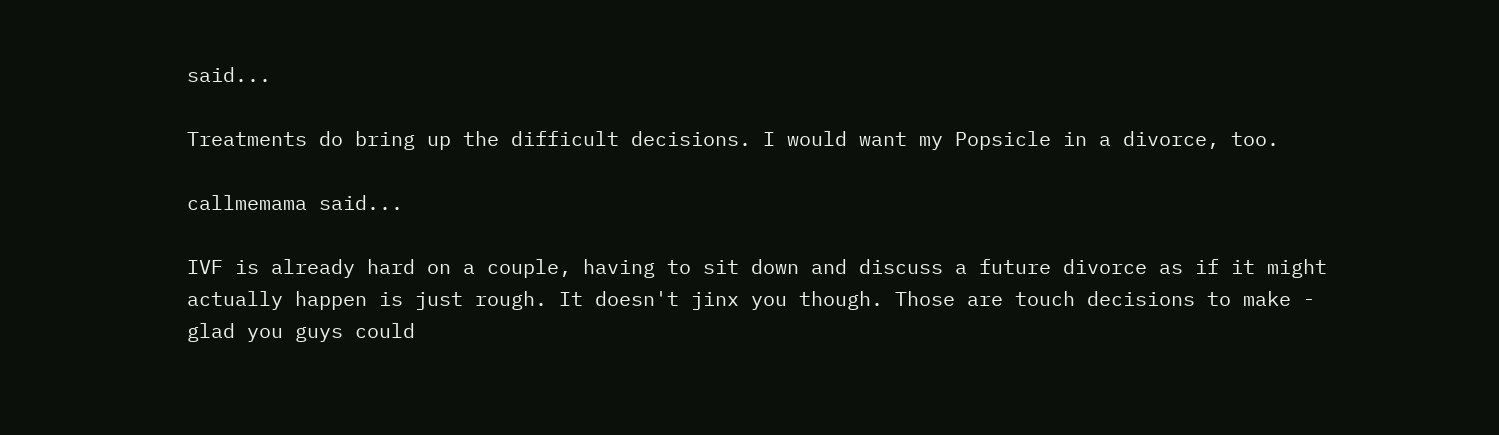said...

Treatments do bring up the difficult decisions. I would want my Popsicle in a divorce, too.

callmemama said...

IVF is already hard on a couple, having to sit down and discuss a future divorce as if it might actually happen is just rough. It doesn't jinx you though. Those are touch decisions to make - glad you guys could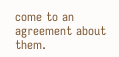come to an agreement about them.